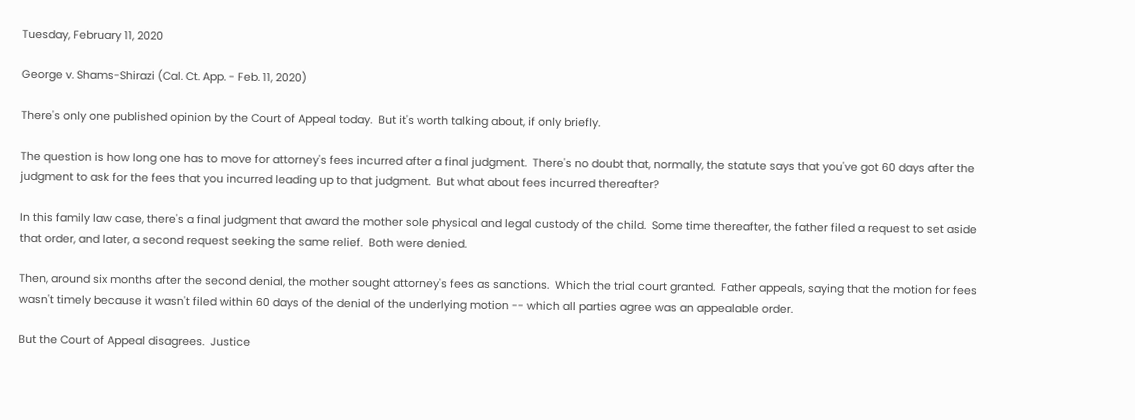Tuesday, February 11, 2020

George v. Shams-Shirazi (Cal. Ct. App. - Feb. 11, 2020)

There's only one published opinion by the Court of Appeal today.  But it's worth talking about, if only briefly.

The question is how long one has to move for attorney's fees incurred after a final judgment.  There's no doubt that, normally, the statute says that you've got 60 days after the judgment to ask for the fees that you incurred leading up to that judgment.  But what about fees incurred thereafter?

In this family law case, there's a final judgment that award the mother sole physical and legal custody of the child.  Some time thereafter, the father filed a request to set aside that order, and later, a second request seeking the same relief.  Both were denied.

Then, around six months after the second denial, the mother sought attorney's fees as sanctions.  Which the trial court granted.  Father appeals, saying that the motion for fees wasn't timely because it wasn't filed within 60 days of the denial of the underlying motion -- which all parties agree was an appealable order.

But the Court of Appeal disagrees.  Justice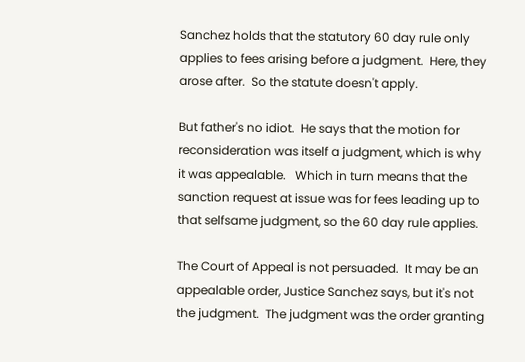Sanchez holds that the statutory 60 day rule only applies to fees arising before a judgment.  Here, they arose after.  So the statute doesn't apply.

But father's no idiot.  He says that the motion for reconsideration was itself a judgment, which is why it was appealable.   Which in turn means that the sanction request at issue was for fees leading up to that selfsame judgment, so the 60 day rule applies.

The Court of Appeal is not persuaded.  It may be an appealable order, Justice Sanchez says, but it's not the judgment.  The judgment was the order granting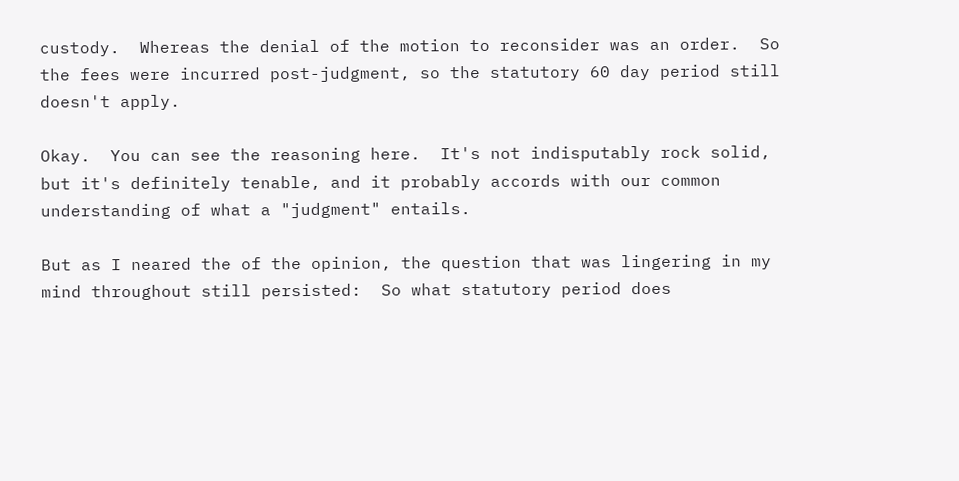custody.  Whereas the denial of the motion to reconsider was an order.  So the fees were incurred post-judgment, so the statutory 60 day period still doesn't apply.

Okay.  You can see the reasoning here.  It's not indisputably rock solid, but it's definitely tenable, and it probably accords with our common understanding of what a "judgment" entails.

But as I neared the of the opinion, the question that was lingering in my mind throughout still persisted:  So what statutory period does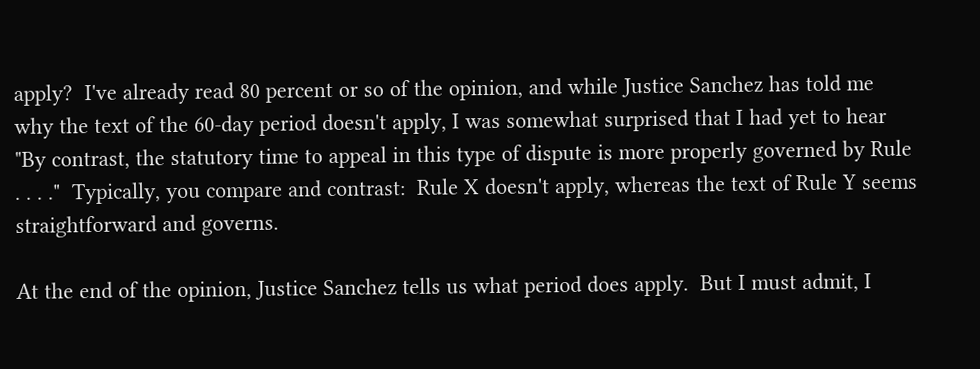apply?  I've already read 80 percent or so of the opinion, and while Justice Sanchez has told me why the text of the 60-day period doesn't apply, I was somewhat surprised that I had yet to hear "By contrast, the statutory time to appeal in this type of dispute is more properly governed by Rule . . . ."  Typically, you compare and contrast:  Rule X doesn't apply, whereas the text of Rule Y seems straightforward and governs.

At the end of the opinion, Justice Sanchez tells us what period does apply.  But I must admit, I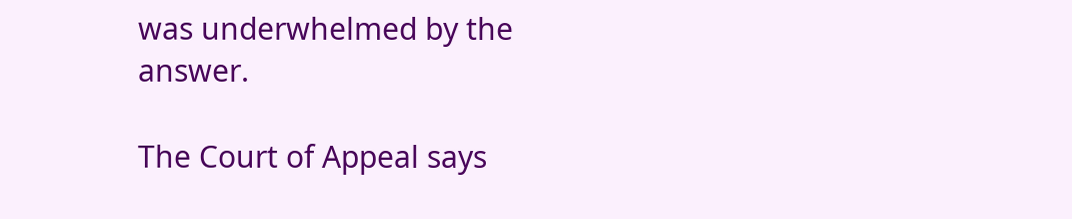was underwhelmed by the answer.

The Court of Appeal says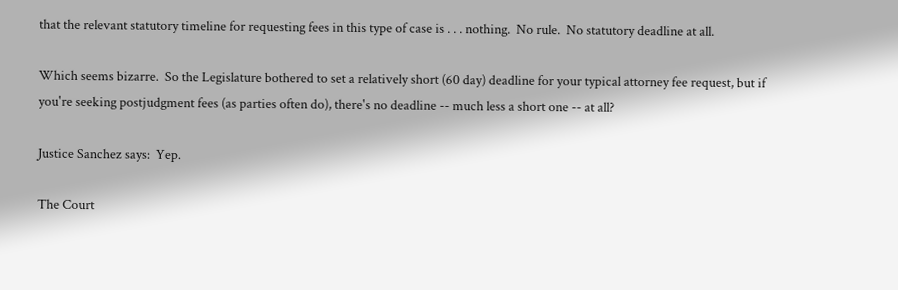that the relevant statutory timeline for requesting fees in this type of case is . . . nothing.  No rule.  No statutory deadline at all.

Which seems bizarre.  So the Legislature bothered to set a relatively short (60 day) deadline for your typical attorney fee request, but if you're seeking postjudgment fees (as parties often do), there's no deadline -- much less a short one -- at all?

Justice Sanchez says:  Yep.

The Court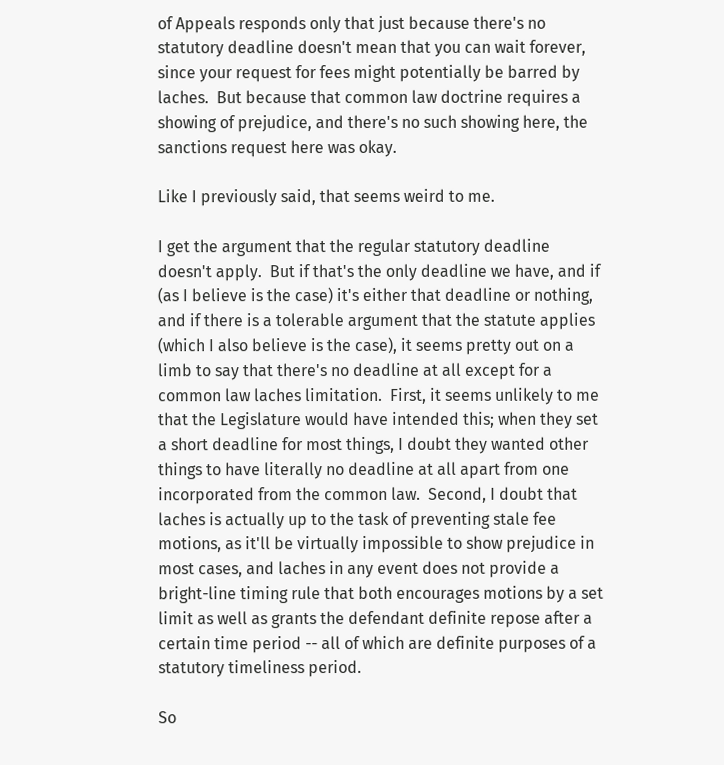of Appeals responds only that just because there's no statutory deadline doesn't mean that you can wait forever, since your request for fees might potentially be barred by laches.  But because that common law doctrine requires a showing of prejudice, and there's no such showing here, the sanctions request here was okay.

Like I previously said, that seems weird to me.

I get the argument that the regular statutory deadline doesn't apply.  But if that's the only deadline we have, and if (as I believe is the case) it's either that deadline or nothing, and if there is a tolerable argument that the statute applies (which I also believe is the case), it seems pretty out on a limb to say that there's no deadline at all except for a common law laches limitation.  First, it seems unlikely to me that the Legislature would have intended this; when they set a short deadline for most things, I doubt they wanted other things to have literally no deadline at all apart from one incorporated from the common law.  Second, I doubt that laches is actually up to the task of preventing stale fee motions, as it'll be virtually impossible to show prejudice in most cases, and laches in any event does not provide a bright-line timing rule that both encourages motions by a set limit as well as grants the defendant definite repose after a certain time period -- all of which are definite purposes of a statutory timeliness period.

So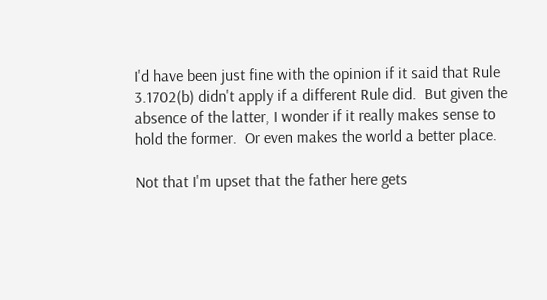I'd have been just fine with the opinion if it said that Rule 3.1702(b) didn't apply if a different Rule did.  But given the absence of the latter, I wonder if it really makes sense to hold the former.  Or even makes the world a better place.

Not that I'm upset that the father here gets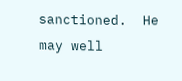sanctioned.  He may well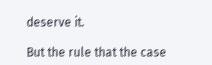deserve it.

But the rule that the case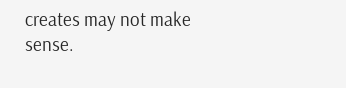creates may not make sense.